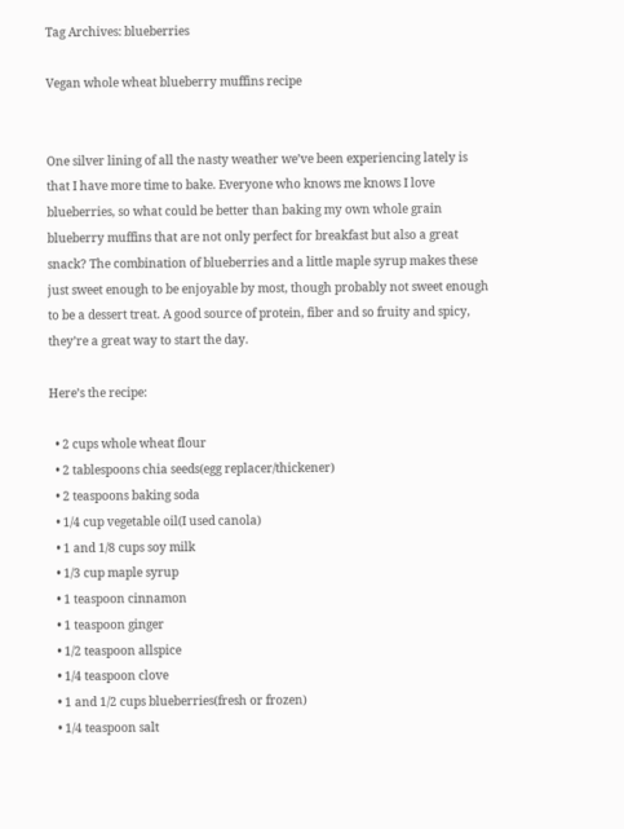Tag Archives: blueberries

Vegan whole wheat blueberry muffins recipe


One silver lining of all the nasty weather we’ve been experiencing lately is that I have more time to bake. Everyone who knows me knows I love blueberries, so what could be better than baking my own whole grain blueberry muffins that are not only perfect for breakfast but also a great snack? The combination of blueberries and a little maple syrup makes these just sweet enough to be enjoyable by most, though probably not sweet enough to be a dessert treat. A good source of protein, fiber and so fruity and spicy, they’re a great way to start the day.

Here’s the recipe:

  • 2 cups whole wheat flour
  • 2 tablespoons chia seeds(egg replacer/thickener)
  • 2 teaspoons baking soda
  • 1/4 cup vegetable oil(I used canola)
  • 1 and 1/8 cups soy milk
  • 1/3 cup maple syrup
  • 1 teaspoon cinnamon
  • 1 teaspoon ginger
  • 1/2 teaspoon allspice
  • 1/4 teaspoon clove
  • 1 and 1/2 cups blueberries(fresh or frozen)
  • 1/4 teaspoon salt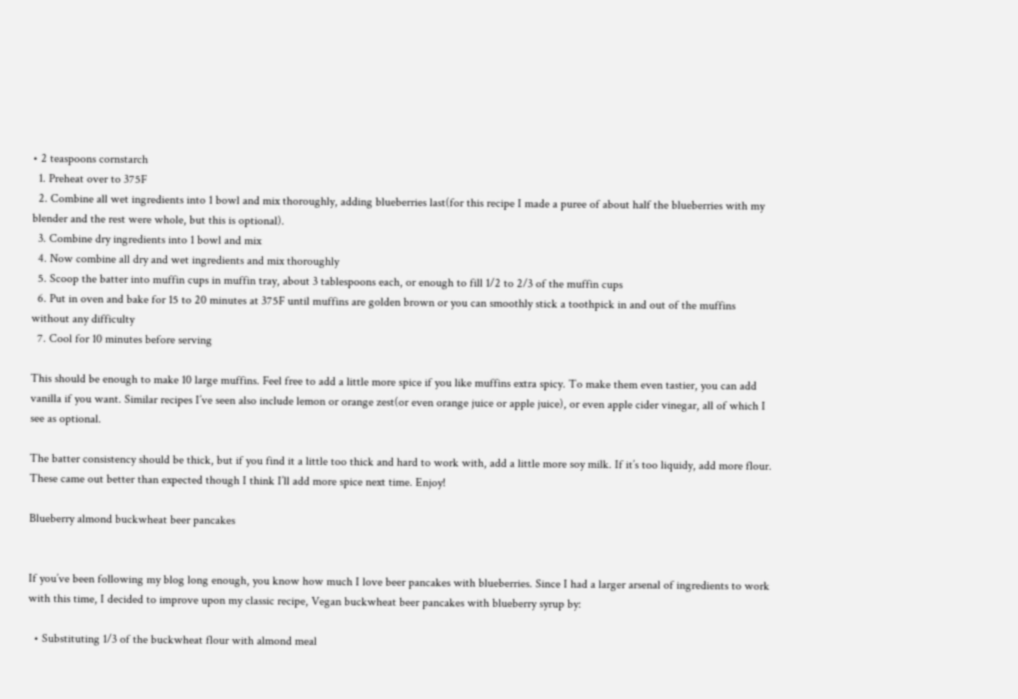• 2 teaspoons cornstarch
  1. Preheat over to 375F
  2. Combine all wet ingredients into 1 bowl and mix thoroughly, adding blueberries last(for this recipe I made a puree of about half the blueberries with my blender and the rest were whole, but this is optional).
  3. Combine dry ingredients into 1 bowl and mix
  4. Now combine all dry and wet ingredients and mix thoroughly
  5. Scoop the batter into muffin cups in muffin tray, about 3 tablespoons each, or enough to fill 1/2 to 2/3 of the muffin cups
  6. Put in oven and bake for 15 to 20 minutes at 375F until muffins are golden brown or you can smoothly stick a toothpick in and out of the muffins without any difficulty
  7. Cool for 10 minutes before serving

This should be enough to make 10 large muffins. Feel free to add a little more spice if you like muffins extra spicy. To make them even tastier, you can add vanilla if you want. Similar recipes I’ve seen also include lemon or orange zest(or even orange juice or apple juice), or even apple cider vinegar, all of which I see as optional.

The batter consistency should be thick, but if you find it a little too thick and hard to work with, add a little more soy milk. If it’s too liquidy, add more flour. These came out better than expected though I think I’ll add more spice next time. Enjoy!

Blueberry almond buckwheat beer pancakes


If you’ve been following my blog long enough, you know how much I love beer pancakes with blueberries. Since I had a larger arsenal of ingredients to work with this time, I decided to improve upon my classic recipe, Vegan buckwheat beer pancakes with blueberry syrup by:

  • Substituting 1/3 of the buckwheat flour with almond meal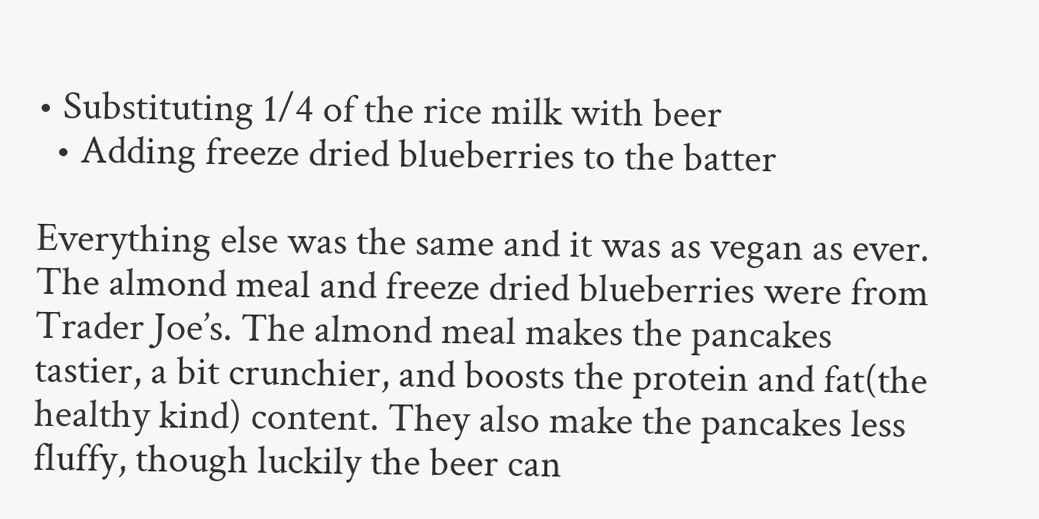• Substituting 1/4 of the rice milk with beer
  • Adding freeze dried blueberries to the batter

Everything else was the same and it was as vegan as ever. The almond meal and freeze dried blueberries were from Trader Joe’s. The almond meal makes the pancakes tastier, a bit crunchier, and boosts the protein and fat(the healthy kind) content. They also make the pancakes less fluffy, though luckily the beer can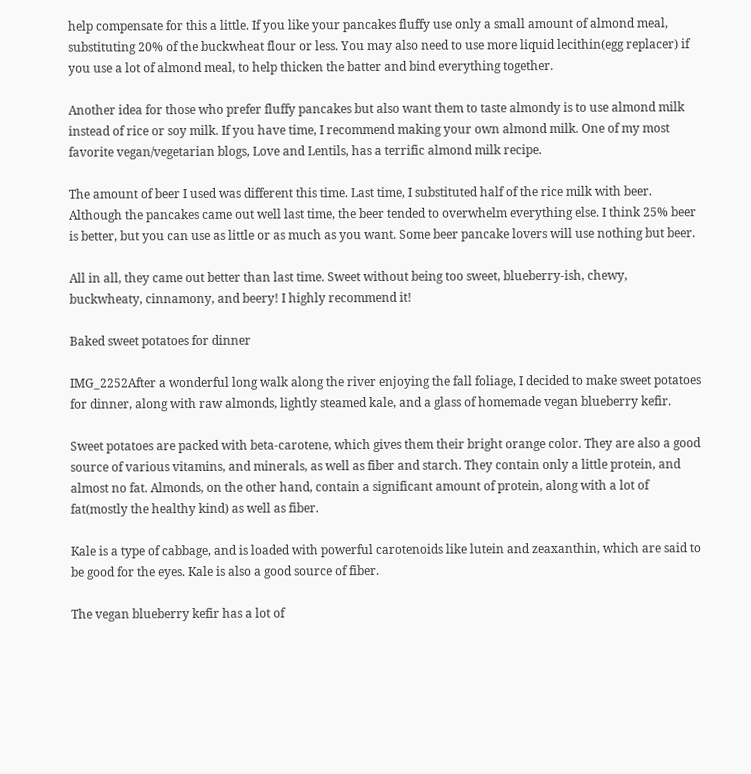help compensate for this a little. If you like your pancakes fluffy use only a small amount of almond meal, substituting 20% of the buckwheat flour or less. You may also need to use more liquid lecithin(egg replacer) if you use a lot of almond meal, to help thicken the batter and bind everything together.

Another idea for those who prefer fluffy pancakes but also want them to taste almondy is to use almond milk instead of rice or soy milk. If you have time, I recommend making your own almond milk. One of my most favorite vegan/vegetarian blogs, Love and Lentils, has a terrific almond milk recipe.

The amount of beer I used was different this time. Last time, I substituted half of the rice milk with beer. Although the pancakes came out well last time, the beer tended to overwhelm everything else. I think 25% beer is better, but you can use as little or as much as you want. Some beer pancake lovers will use nothing but beer.

All in all, they came out better than last time. Sweet without being too sweet, blueberry-ish, chewy, buckwheaty, cinnamony, and beery! I highly recommend it!

Baked sweet potatoes for dinner

IMG_2252After a wonderful long walk along the river enjoying the fall foliage, I decided to make sweet potatoes for dinner, along with raw almonds, lightly steamed kale, and a glass of homemade vegan blueberry kefir.

Sweet potatoes are packed with beta-carotene, which gives them their bright orange color. They are also a good source of various vitamins, and minerals, as well as fiber and starch. They contain only a little protein, and almost no fat. Almonds, on the other hand, contain a significant amount of protein, along with a lot of fat(mostly the healthy kind) as well as fiber.

Kale is a type of cabbage, and is loaded with powerful carotenoids like lutein and zeaxanthin, which are said to be good for the eyes. Kale is also a good source of fiber.

The vegan blueberry kefir has a lot of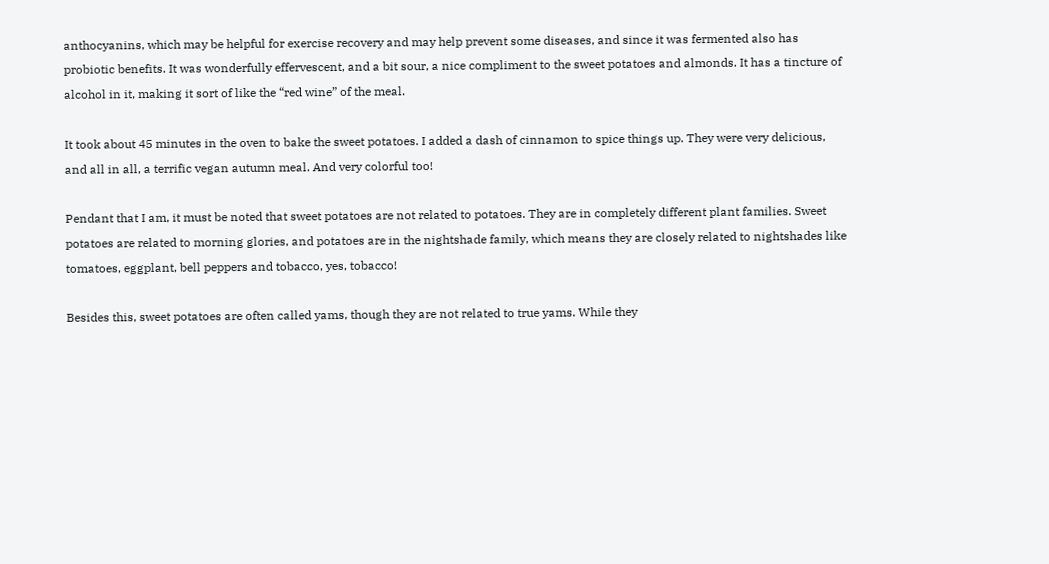anthocyanins, which may be helpful for exercise recovery and may help prevent some diseases, and since it was fermented also has probiotic benefits. It was wonderfully effervescent, and a bit sour, a nice compliment to the sweet potatoes and almonds. It has a tincture of alcohol in it, making it sort of like the “red wine” of the meal.

It took about 45 minutes in the oven to bake the sweet potatoes. I added a dash of cinnamon to spice things up. They were very delicious, and all in all, a terrific vegan autumn meal. And very colorful too!

Pendant that I am, it must be noted that sweet potatoes are not related to potatoes. They are in completely different plant families. Sweet potatoes are related to morning glories, and potatoes are in the nightshade family, which means they are closely related to nightshades like tomatoes, eggplant, bell peppers and tobacco, yes, tobacco!

Besides this, sweet potatoes are often called yams, though they are not related to true yams. While they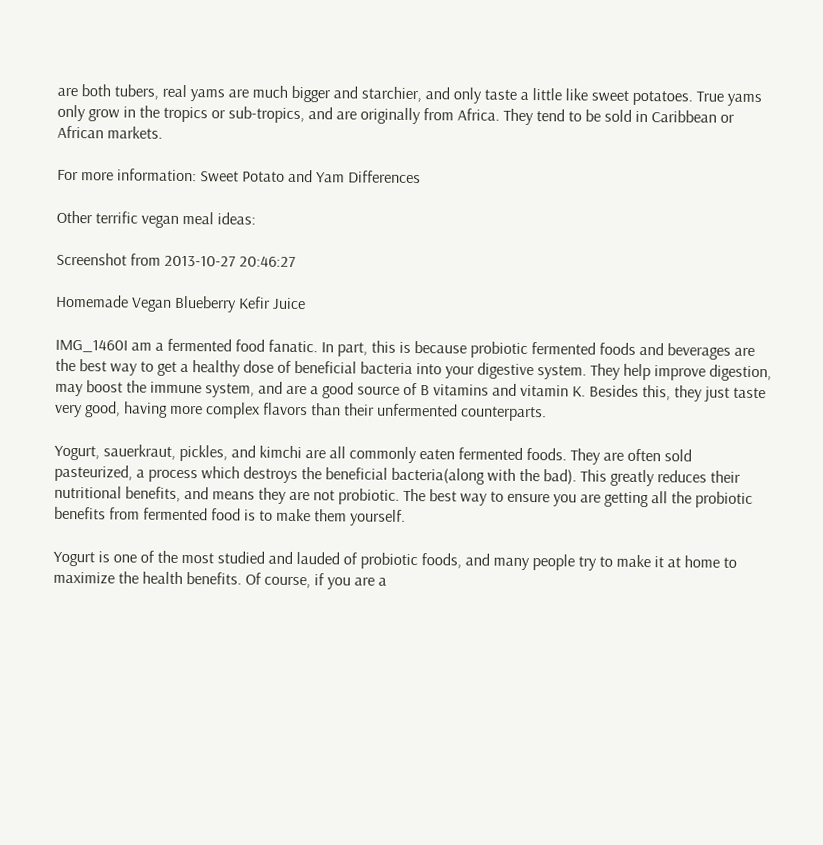are both tubers, real yams are much bigger and starchier, and only taste a little like sweet potatoes. True yams only grow in the tropics or sub-tropics, and are originally from Africa. They tend to be sold in Caribbean or African markets.

For more information: Sweet Potato and Yam Differences

Other terrific vegan meal ideas:

Screenshot from 2013-10-27 20:46:27

Homemade Vegan Blueberry Kefir Juice

IMG_1460I am a fermented food fanatic. In part, this is because probiotic fermented foods and beverages are the best way to get a healthy dose of beneficial bacteria into your digestive system. They help improve digestion, may boost the immune system, and are a good source of B vitamins and vitamin K. Besides this, they just taste very good, having more complex flavors than their unfermented counterparts.

Yogurt, sauerkraut, pickles, and kimchi are all commonly eaten fermented foods. They are often sold pasteurized, a process which destroys the beneficial bacteria(along with the bad). This greatly reduces their nutritional benefits, and means they are not probiotic. The best way to ensure you are getting all the probiotic benefits from fermented food is to make them yourself.

Yogurt is one of the most studied and lauded of probiotic foods, and many people try to make it at home to maximize the health benefits. Of course, if you are a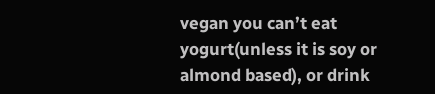vegan you can’t eat yogurt(unless it is soy or almond based), or drink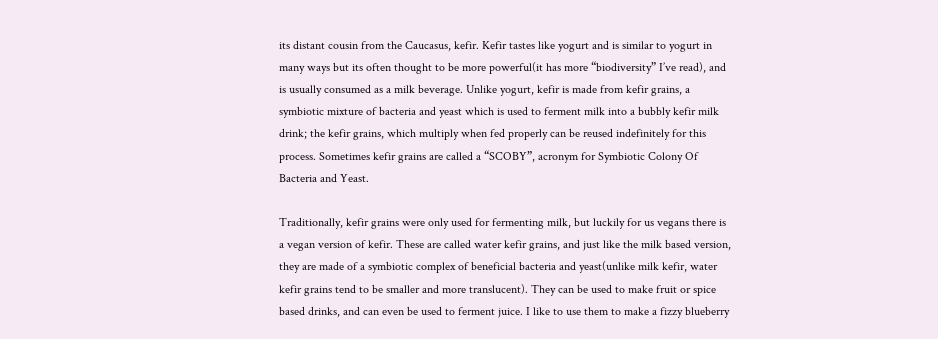its distant cousin from the Caucasus, kefir. Kefir tastes like yogurt and is similar to yogurt in many ways but its often thought to be more powerful(it has more “biodiversity” I’ve read), and is usually consumed as a milk beverage. Unlike yogurt, kefir is made from kefir grains, a symbiotic mixture of bacteria and yeast which is used to ferment milk into a bubbly kefir milk drink; the kefir grains, which multiply when fed properly can be reused indefinitely for this process. Sometimes kefir grains are called a “SCOBY”, acronym for Symbiotic Colony Of Bacteria and Yeast.

Traditionally, kefir grains were only used for fermenting milk, but luckily for us vegans there is a vegan version of kefir. These are called water kefir grains, and just like the milk based version, they are made of a symbiotic complex of beneficial bacteria and yeast(unlike milk kefir, water kefir grains tend to be smaller and more translucent). They can be used to make fruit or spice based drinks, and can even be used to ferment juice. I like to use them to make a fizzy blueberry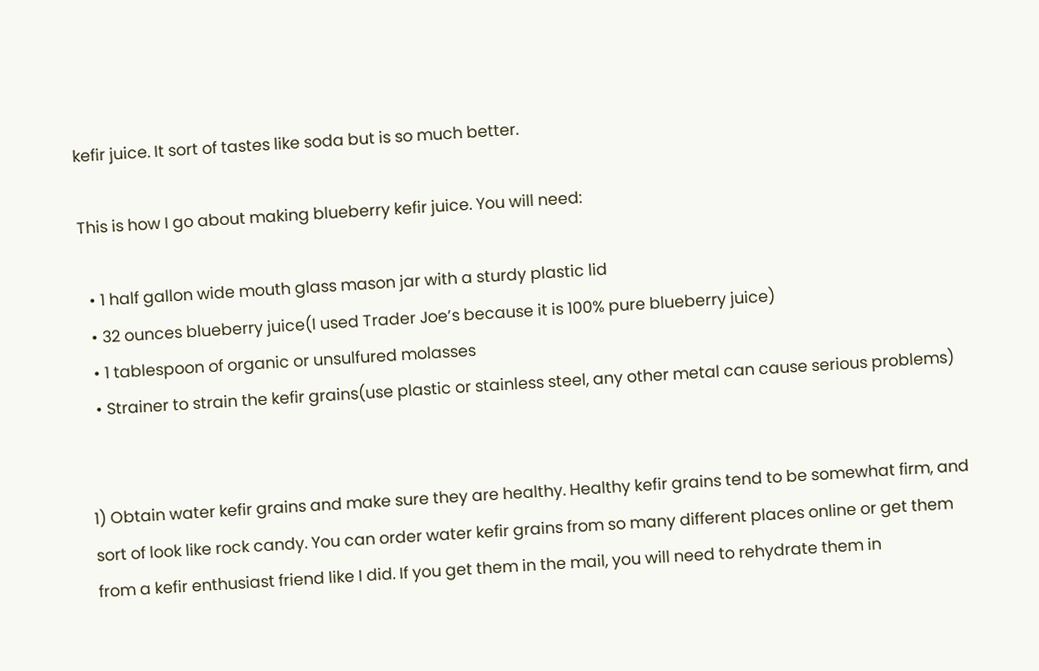kefir juice. It sort of tastes like soda but is so much better.

This is how I go about making blueberry kefir juice. You will need:

  • 1 half gallon wide mouth glass mason jar with a sturdy plastic lid
  • 32 ounces blueberry juice(I used Trader Joe’s because it is 100% pure blueberry juice)
  • 1 tablespoon of organic or unsulfured molasses
  • Strainer to strain the kefir grains(use plastic or stainless steel, any other metal can cause serious problems)


1) Obtain water kefir grains and make sure they are healthy. Healthy kefir grains tend to be somewhat firm, and sort of look like rock candy. You can order water kefir grains from so many different places online or get them from a kefir enthusiast friend like I did. If you get them in the mail, you will need to rehydrate them in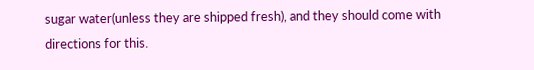sugar water(unless they are shipped fresh), and they should come with directions for this.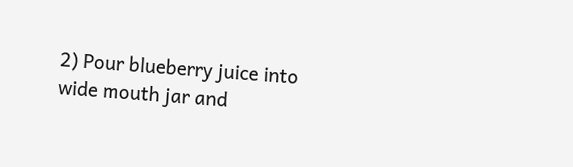2) Pour blueberry juice into wide mouth jar and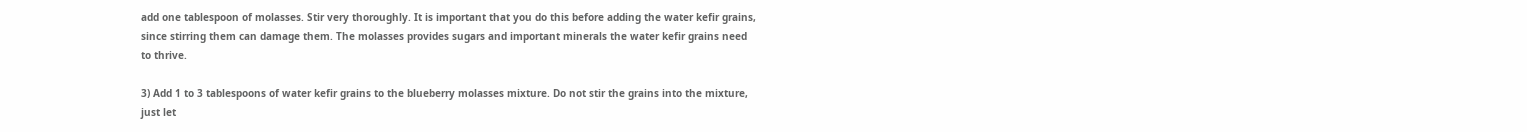add one tablespoon of molasses. Stir very thoroughly. It is important that you do this before adding the water kefir grains, since stirring them can damage them. The molasses provides sugars and important minerals the water kefir grains need to thrive.

3) Add 1 to 3 tablespoons of water kefir grains to the blueberry molasses mixture. Do not stir the grains into the mixture, just let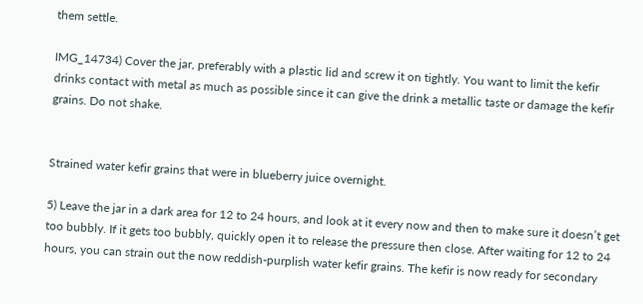them settle.

IMG_14734) Cover the jar, preferably with a plastic lid and screw it on tightly. You want to limit the kefir drinks contact with metal as much as possible since it can give the drink a metallic taste or damage the kefir grains. Do not shake.


Strained water kefir grains that were in blueberry juice overnight.

5) Leave the jar in a dark area for 12 to 24 hours, and look at it every now and then to make sure it doesn’t get too bubbly. If it gets too bubbly, quickly open it to release the pressure then close. After waiting for 12 to 24 hours, you can strain out the now reddish-purplish water kefir grains. The kefir is now ready for secondary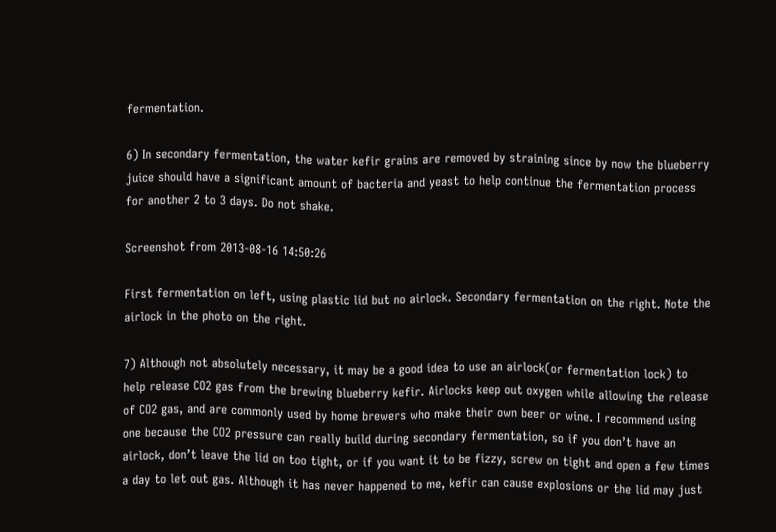fermentation.

6) In secondary fermentation, the water kefir grains are removed by straining since by now the blueberry juice should have a significant amount of bacteria and yeast to help continue the fermentation process for another 2 to 3 days. Do not shake.

Screenshot from 2013-08-16 14:50:26

First fermentation on left, using plastic lid but no airlock. Secondary fermentation on the right. Note the airlock in the photo on the right.

7) Although not absolutely necessary, it may be a good idea to use an airlock(or fermentation lock) to help release CO2 gas from the brewing blueberry kefir. Airlocks keep out oxygen while allowing the release of CO2 gas, and are commonly used by home brewers who make their own beer or wine. I recommend using one because the CO2 pressure can really build during secondary fermentation, so if you don’t have an airlock, don’t leave the lid on too tight, or if you want it to be fizzy, screw on tight and open a few times a day to let out gas. Although it has never happened to me, kefir can cause explosions or the lid may just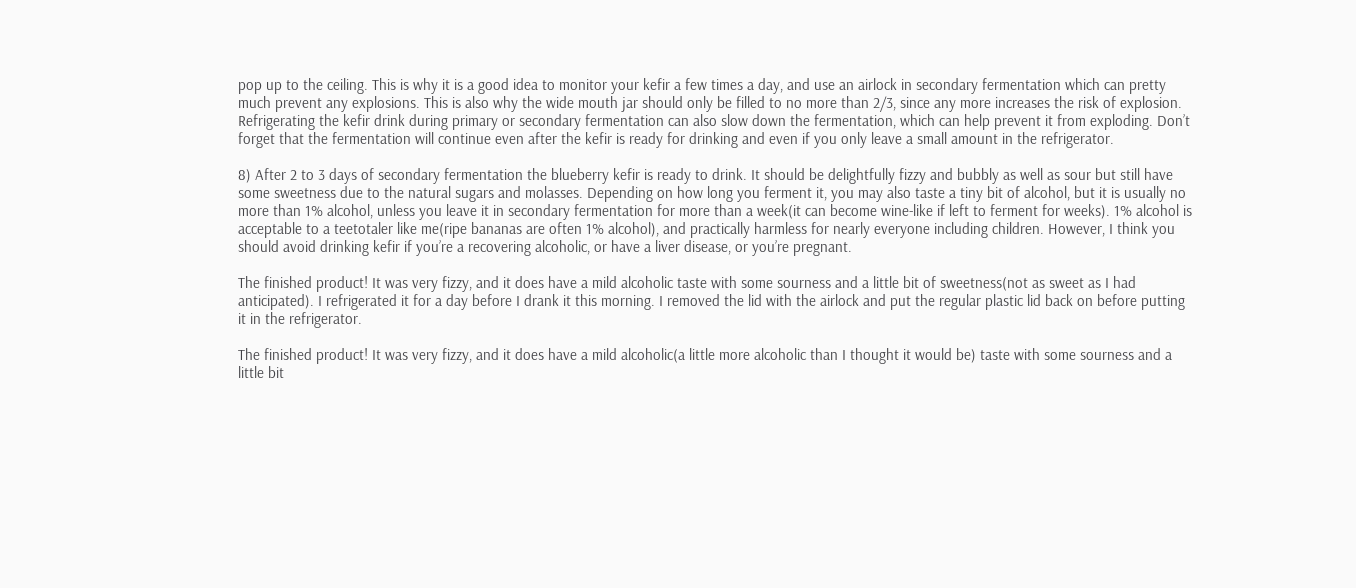pop up to the ceiling. This is why it is a good idea to monitor your kefir a few times a day, and use an airlock in secondary fermentation which can pretty much prevent any explosions. This is also why the wide mouth jar should only be filled to no more than 2/3, since any more increases the risk of explosion. Refrigerating the kefir drink during primary or secondary fermentation can also slow down the fermentation, which can help prevent it from exploding. Don’t forget that the fermentation will continue even after the kefir is ready for drinking and even if you only leave a small amount in the refrigerator.

8) After 2 to 3 days of secondary fermentation the blueberry kefir is ready to drink. It should be delightfully fizzy and bubbly as well as sour but still have some sweetness due to the natural sugars and molasses. Depending on how long you ferment it, you may also taste a tiny bit of alcohol, but it is usually no more than 1% alcohol, unless you leave it in secondary fermentation for more than a week(it can become wine-like if left to ferment for weeks). 1% alcohol is acceptable to a teetotaler like me(ripe bananas are often 1% alcohol), and practically harmless for nearly everyone including children. However, I think you should avoid drinking kefir if you’re a recovering alcoholic, or have a liver disease, or you’re pregnant.

The finished product! It was very fizzy, and it does have a mild alcoholic taste with some sourness and a little bit of sweetness(not as sweet as I had anticipated). I refrigerated it for a day before I drank it this morning. I removed the lid with the airlock and put the regular plastic lid back on before putting it in the refrigerator.

The finished product! It was very fizzy, and it does have a mild alcoholic(a little more alcoholic than I thought it would be) taste with some sourness and a little bit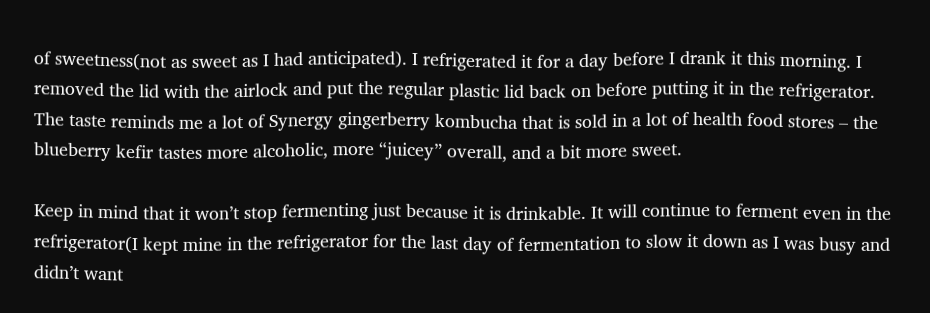of sweetness(not as sweet as I had anticipated). I refrigerated it for a day before I drank it this morning. I removed the lid with the airlock and put the regular plastic lid back on before putting it in the refrigerator.
The taste reminds me a lot of Synergy gingerberry kombucha that is sold in a lot of health food stores – the blueberry kefir tastes more alcoholic, more “juicey” overall, and a bit more sweet.

Keep in mind that it won’t stop fermenting just because it is drinkable. It will continue to ferment even in the refrigerator(I kept mine in the refrigerator for the last day of fermentation to slow it down as I was busy and didn’t want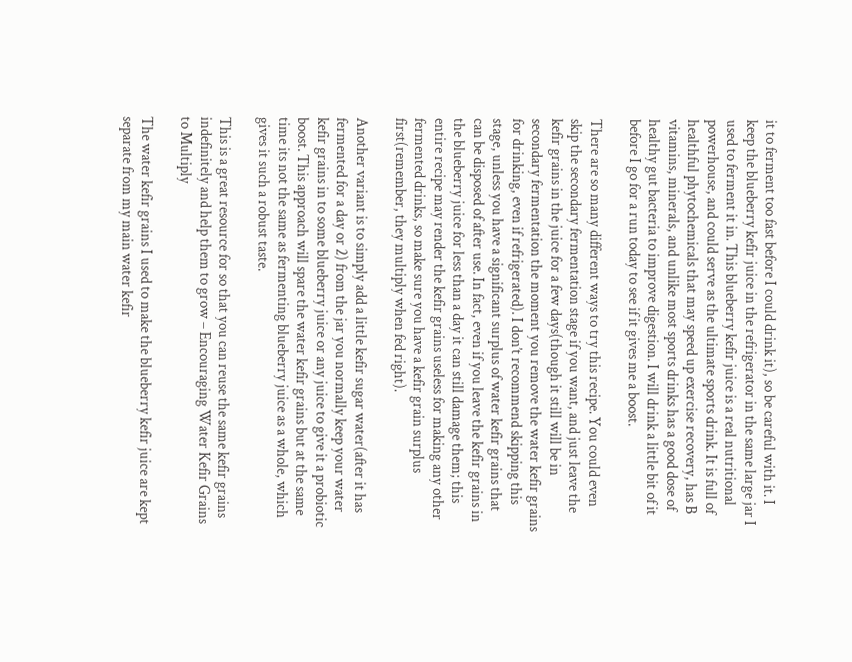it to ferment too fast before I could drink it), so be careful with it. I keep the blueberry kefir juice in the refrigerator in the same large jar I used to ferment it in. This blueberry kefir juice is a real nutritional powerhouse, and could serve as the ultimate sports drink. It is full of healthful phytochemicals that may speed up exercise recovery, has B vitamins, minerals, and unlike most sports drinks has a good dose of healthy gut bacteria to improve digestion. I will drink a little bit of it before I go for a run today to see if it gives me a boost.

There are so many different ways to try this recipe. You could even skip the secondary fermentation stage if you want, and just leave the kefir grains in the juice for a few days(though it still will be in secondary fermentation the moment you remove the water kefir grains for drinking, even if refrigerated). I don’t recommend skipping this stage, unless you have a significant surplus of water kefir grains that can be disposed of after use. In fact, even if you leave the kefir grains in the blueberry juice for less than a day it can still damage them; this entire recipe may render the kefir grains useless for making any other fermented drinks, so make sure you have a kefir grain surplus first(remember, they multiply when fed right).

Another variant is to simply add a little kefir sugar water(after it has fermented for a day or 2) from the jar you normally keep your water kefir grains in to some blueberry juice or any juice to give it a probiotic boost. This approach will spare the water kefir grains but at the same time its not the same as fermenting blueberry juice as a whole, which gives it such a robust taste.

This is a great resource for so that you can reuse the same kefir grains indefinitely and help them to grow – Encouraging Water Kefir Grains to Multiply

The water kefir grains I used to make the blueberry kefir juice are kept separate from my main water kefir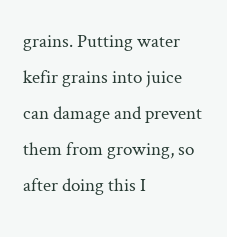grains. Putting water kefir grains into juice can damage and prevent them from growing, so after doing this I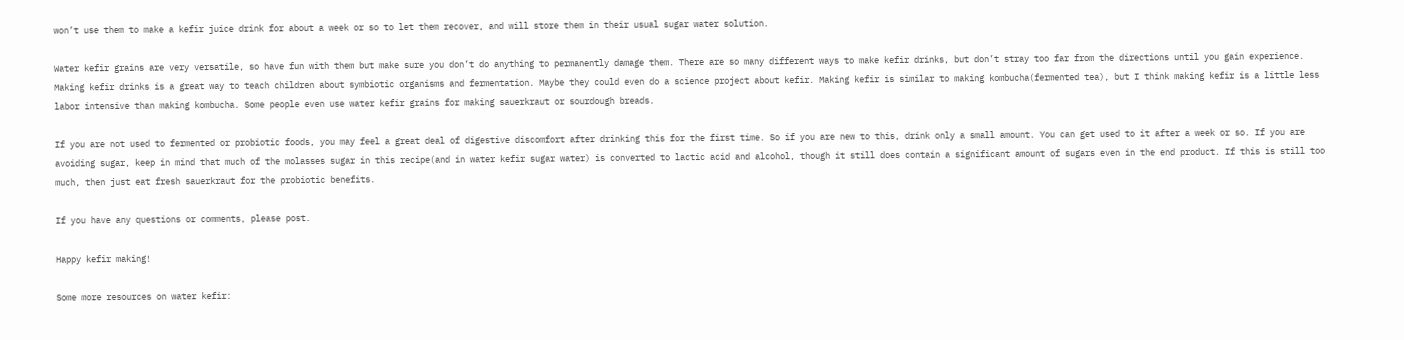won’t use them to make a kefir juice drink for about a week or so to let them recover, and will store them in their usual sugar water solution.

Water kefir grains are very versatile, so have fun with them but make sure you don’t do anything to permanently damage them. There are so many different ways to make kefir drinks, but don’t stray too far from the directions until you gain experience. Making kefir drinks is a great way to teach children about symbiotic organisms and fermentation. Maybe they could even do a science project about kefir. Making kefir is similar to making kombucha(fermented tea), but I think making kefir is a little less labor intensive than making kombucha. Some people even use water kefir grains for making sauerkraut or sourdough breads.

If you are not used to fermented or probiotic foods, you may feel a great deal of digestive discomfort after drinking this for the first time. So if you are new to this, drink only a small amount. You can get used to it after a week or so. If you are avoiding sugar, keep in mind that much of the molasses sugar in this recipe(and in water kefir sugar water) is converted to lactic acid and alcohol, though it still does contain a significant amount of sugars even in the end product. If this is still too much, then just eat fresh sauerkraut for the probiotic benefits.

If you have any questions or comments, please post.

Happy kefir making!

Some more resources on water kefir: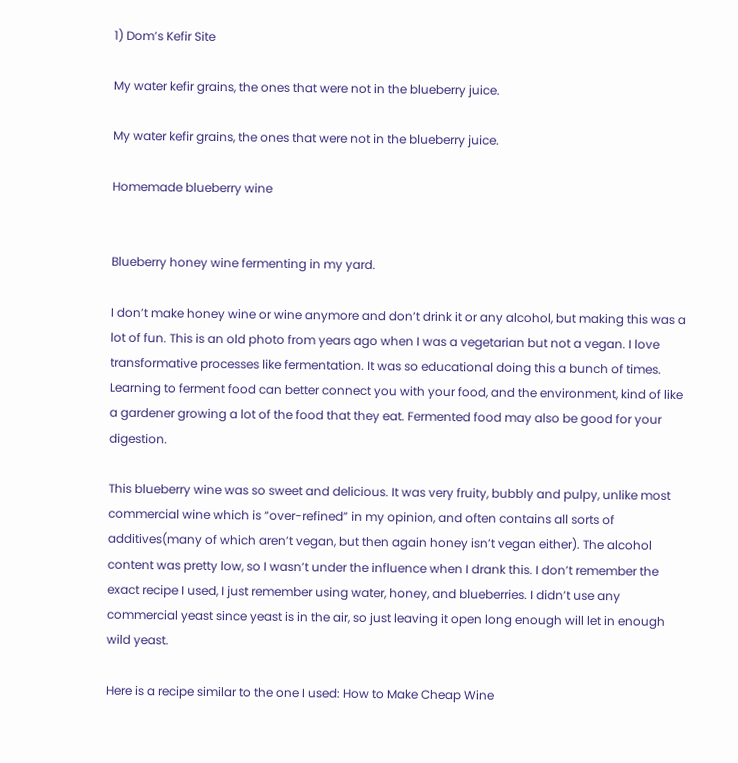1) Dom’s Kefir Site

My water kefir grains, the ones that were not in the blueberry juice.

My water kefir grains, the ones that were not in the blueberry juice.

Homemade blueberry wine


Blueberry honey wine fermenting in my yard.

I don’t make honey wine or wine anymore and don’t drink it or any alcohol, but making this was a lot of fun. This is an old photo from years ago when I was a vegetarian but not a vegan. I love transformative processes like fermentation. It was so educational doing this a bunch of times. Learning to ferment food can better connect you with your food, and the environment, kind of like a gardener growing a lot of the food that they eat. Fermented food may also be good for your digestion.

This blueberry wine was so sweet and delicious. It was very fruity, bubbly and pulpy, unlike most commercial wine which is “over-refined” in my opinion, and often contains all sorts of additives(many of which aren’t vegan, but then again honey isn’t vegan either). The alcohol content was pretty low, so I wasn’t under the influence when I drank this. I don’t remember the exact recipe I used, I just remember using water, honey, and blueberries. I didn’t use any commercial yeast since yeast is in the air, so just leaving it open long enough will let in enough wild yeast.

Here is a recipe similar to the one I used: How to Make Cheap Wine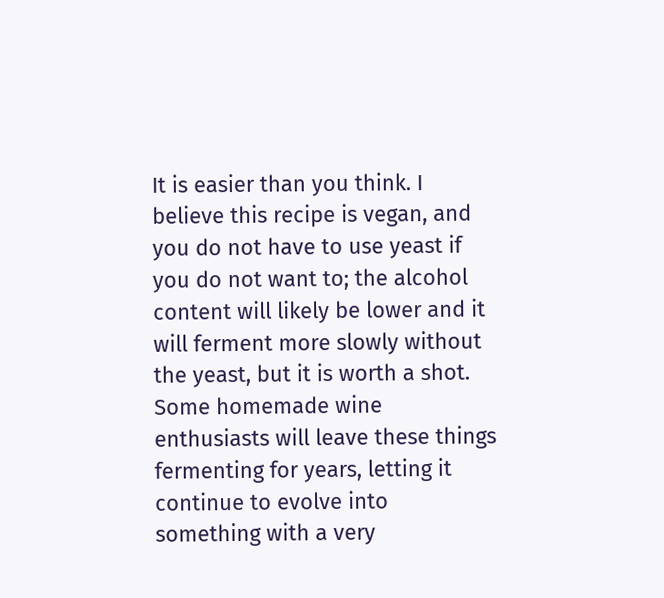It is easier than you think. I believe this recipe is vegan, and you do not have to use yeast if you do not want to; the alcohol content will likely be lower and it will ferment more slowly without the yeast, but it is worth a shot. Some homemade wine enthusiasts will leave these things fermenting for years, letting it continue to evolve into something with a very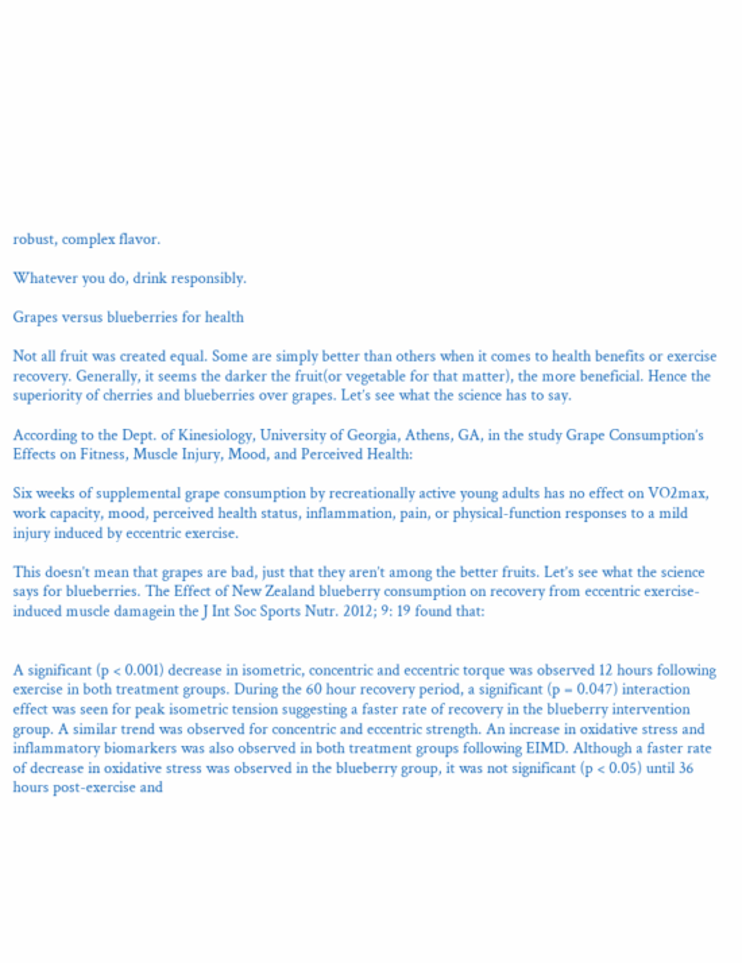robust, complex flavor.

Whatever you do, drink responsibly.

Grapes versus blueberries for health

Not all fruit was created equal. Some are simply better than others when it comes to health benefits or exercise recovery. Generally, it seems the darker the fruit(or vegetable for that matter), the more beneficial. Hence the superiority of cherries and blueberries over grapes. Let’s see what the science has to say.

According to the Dept. of Kinesiology, University of Georgia, Athens, GA, in the study Grape Consumption’s Effects on Fitness, Muscle Injury, Mood, and Perceived Health:

Six weeks of supplemental grape consumption by recreationally active young adults has no effect on VO2max, work capacity, mood, perceived health status, inflammation, pain, or physical-function responses to a mild injury induced by eccentric exercise.

This doesn’t mean that grapes are bad, just that they aren’t among the better fruits. Let’s see what the science says for blueberries. The Effect of New Zealand blueberry consumption on recovery from eccentric exercise-induced muscle damagein the J Int Soc Sports Nutr. 2012; 9: 19 found that:


A significant (p < 0.001) decrease in isometric, concentric and eccentric torque was observed 12 hours following exercise in both treatment groups. During the 60 hour recovery period, a significant (p = 0.047) interaction effect was seen for peak isometric tension suggesting a faster rate of recovery in the blueberry intervention group. A similar trend was observed for concentric and eccentric strength. An increase in oxidative stress and inflammatory biomarkers was also observed in both treatment groups following EIMD. Although a faster rate of decrease in oxidative stress was observed in the blueberry group, it was not significant (p < 0.05) until 36 hours post-exercise and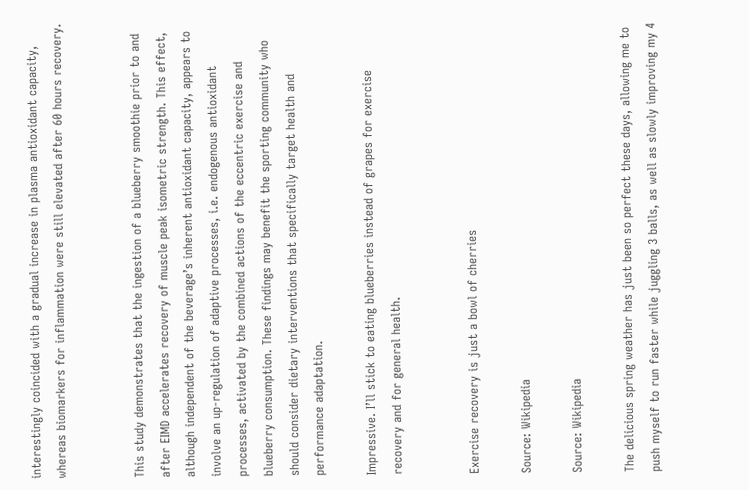interestingly coincided with a gradual increase in plasma antioxidant capacity, whereas biomarkers for inflammation were still elevated after 60 hours recovery.


This study demonstrates that the ingestion of a blueberry smoothie prior to and after EIMD accelerates recovery of muscle peak isometric strength. This effect, although independent of the beverage’s inherent antioxidant capacity, appears to involve an up-regulation of adaptive processes, i.e. endogenous antioxidant processes, activated by the combined actions of the eccentric exercise and blueberry consumption. These findings may benefit the sporting community who should consider dietary interventions that specifically target health and performance adaptation.

Impressive. I’ll stick to eating blueberries instead of grapes for exercise recovery and for general health.


Exercise recovery is just a bowl of cherries

Source: Wikipedia

Source: Wikipedia

The delicious spring weather has just been so perfect these days, allowing me to push myself to run faster while juggling 3 balls, as well as slowly improving my 4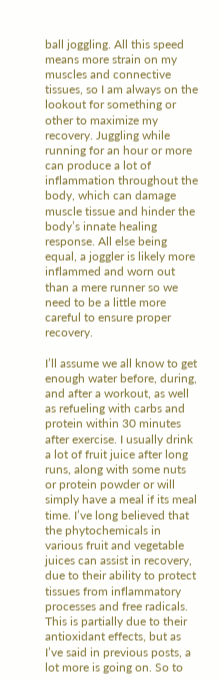ball joggling. All this speed means more strain on my muscles and connective tissues, so I am always on the lookout for something or other to maximize my recovery. Juggling while running for an hour or more can produce a lot of inflammation throughout the body, which can damage muscle tissue and hinder the body’s innate healing response. All else being equal, a joggler is likely more inflammed and worn out than a mere runner so we need to be a little more careful to ensure proper recovery.

I’ll assume we all know to get enough water before, during, and after a workout, as well as refueling with carbs and protein within 30 minutes after exercise. I usually drink a lot of fruit juice after long runs, along with some nuts or protein powder or will simply have a meal if its meal time. I’ve long believed that the phytochemicals in various fruit and vegetable juices can assist in recovery, due to their ability to protect tissues from inflammatory processes and free radicals. This is partially due to their antioxidant effects, but as I’ve said in previous posts, a lot more is going on. So to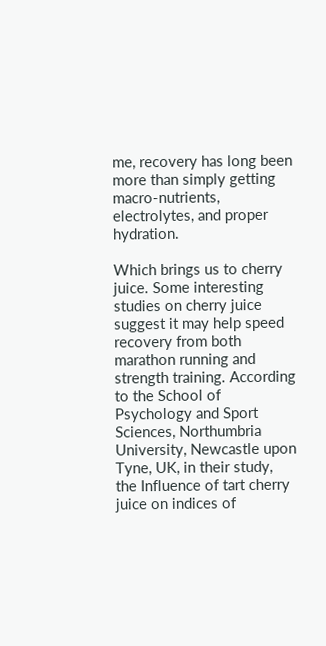me, recovery has long been more than simply getting macro-nutrients, electrolytes, and proper hydration.

Which brings us to cherry juice. Some interesting studies on cherry juice suggest it may help speed recovery from both marathon running and strength training. According to the School of Psychology and Sport Sciences, Northumbria University, Newcastle upon Tyne, UK, in their study, the Influence of tart cherry juice on indices of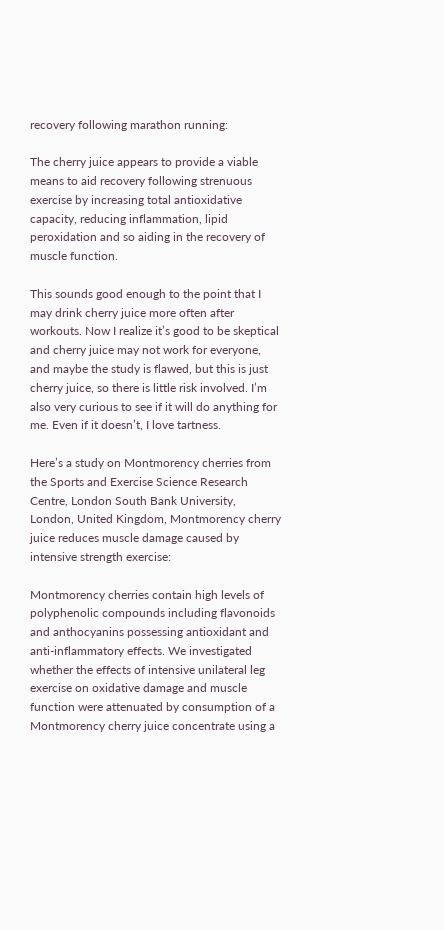recovery following marathon running:

The cherry juice appears to provide a viable means to aid recovery following strenuous exercise by increasing total antioxidative capacity, reducing inflammation, lipid peroxidation and so aiding in the recovery of muscle function.

This sounds good enough to the point that I may drink cherry juice more often after workouts. Now I realize it’s good to be skeptical and cherry juice may not work for everyone, and maybe the study is flawed, but this is just cherry juice, so there is little risk involved. I’m also very curious to see if it will do anything for me. Even if it doesn’t, I love tartness.

Here’s a study on Montmorency cherries from the Sports and Exercise Science Research Centre, London South Bank University, London, United Kingdom, Montmorency cherry juice reduces muscle damage caused by intensive strength exercise:

Montmorency cherries contain high levels of polyphenolic compounds including flavonoids and anthocyanins possessing antioxidant and anti-inflammatory effects. We investigated whether the effects of intensive unilateral leg exercise on oxidative damage and muscle function were attenuated by consumption of a Montmorency cherry juice concentrate using a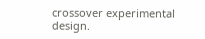crossover experimental design.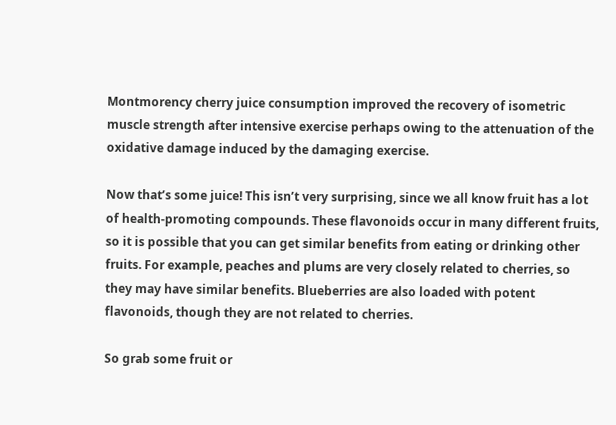Montmorency cherry juice consumption improved the recovery of isometric muscle strength after intensive exercise perhaps owing to the attenuation of the oxidative damage induced by the damaging exercise.

Now that’s some juice! This isn’t very surprising, since we all know fruit has a lot of health-promoting compounds. These flavonoids occur in many different fruits, so it is possible that you can get similar benefits from eating or drinking other fruits. For example, peaches and plums are very closely related to cherries, so they may have similar benefits. Blueberries are also loaded with potent flavonoids, though they are not related to cherries.

So grab some fruit or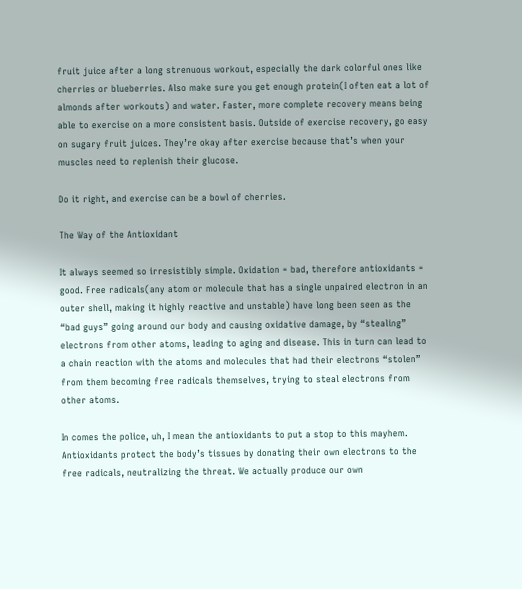fruit juice after a long strenuous workout, especially the dark colorful ones like cherries or blueberries. Also make sure you get enough protein(I often eat a lot of almonds after workouts) and water. Faster, more complete recovery means being able to exercise on a more consistent basis. Outside of exercise recovery, go easy on sugary fruit juices. They’re okay after exercise because that’s when your muscles need to replenish their glucose.

Do it right, and exercise can be a bowl of cherries.

The Way of the Antioxidant

It always seemed so irresistibly simple. Oxidation = bad, therefore antioxidants = good. Free radicals(any atom or molecule that has a single unpaired electron in an outer shell, making it highly reactive and unstable) have long been seen as the “bad guys” going around our body and causing oxidative damage, by “stealing” electrons from other atoms, leading to aging and disease. This in turn can lead to a chain reaction with the atoms and molecules that had their electrons “stolen” from them becoming free radicals themselves, trying to steal electrons from other atoms.

In comes the police, uh, I mean the antioxidants to put a stop to this mayhem. Antioxidants protect the body’s tissues by donating their own electrons to the free radicals, neutralizing the threat. We actually produce our own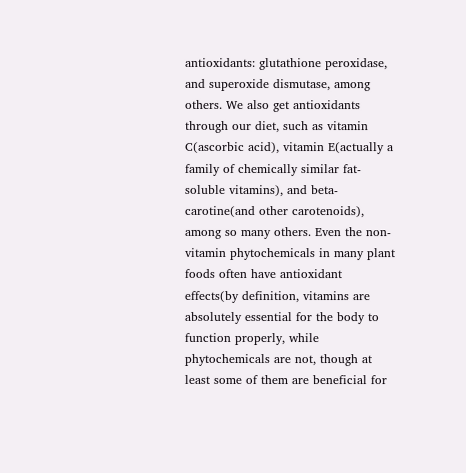antioxidants: glutathione peroxidase, and superoxide dismutase, among others. We also get antioxidants through our diet, such as vitamin C(ascorbic acid), vitamin E(actually a family of chemically similar fat-soluble vitamins), and beta-carotine(and other carotenoids), among so many others. Even the non-vitamin phytochemicals in many plant foods often have antioxidant effects(by definition, vitamins are absolutely essential for the body to function properly, while phytochemicals are not, though at least some of them are beneficial for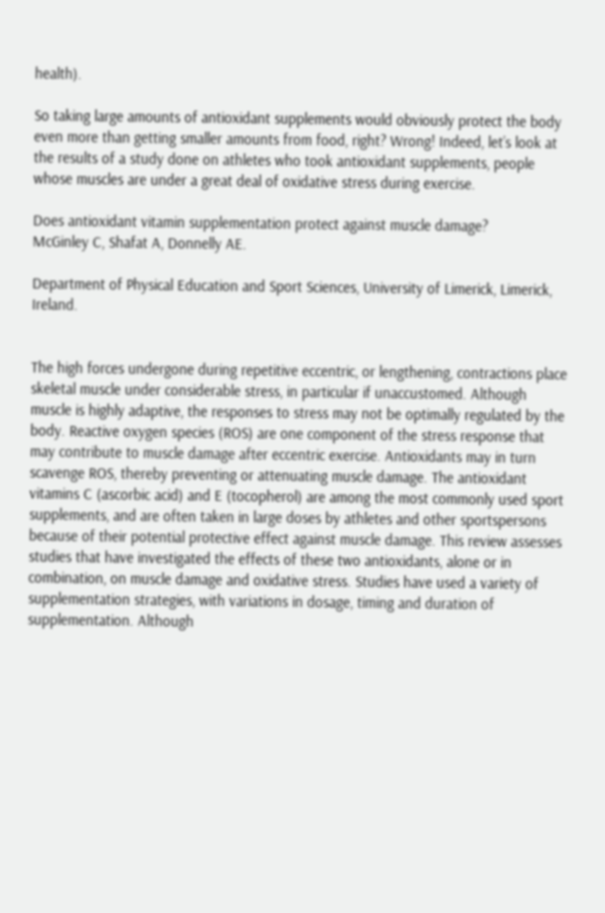health).

So taking large amounts of antioxidant supplements would obviously protect the body even more than getting smaller amounts from food, right? Wrong! Indeed, let’s look at the results of a study done on athletes who took antioxidant supplements, people whose muscles are under a great deal of oxidative stress during exercise.

Does antioxidant vitamin supplementation protect against muscle damage?
McGinley C, Shafat A, Donnelly AE.

Department of Physical Education and Sport Sciences, University of Limerick, Limerick, Ireland.


The high forces undergone during repetitive eccentric, or lengthening, contractions place skeletal muscle under considerable stress, in particular if unaccustomed. Although muscle is highly adaptive, the responses to stress may not be optimally regulated by the body. Reactive oxygen species (ROS) are one component of the stress response that may contribute to muscle damage after eccentric exercise. Antioxidants may in turn scavenge ROS, thereby preventing or attenuating muscle damage. The antioxidant vitamins C (ascorbic acid) and E (tocopherol) are among the most commonly used sport supplements, and are often taken in large doses by athletes and other sportspersons because of their potential protective effect against muscle damage. This review assesses studies that have investigated the effects of these two antioxidants, alone or in combination, on muscle damage and oxidative stress. Studies have used a variety of supplementation strategies, with variations in dosage, timing and duration of supplementation. Although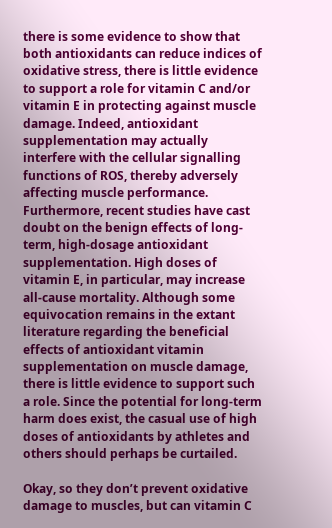there is some evidence to show that both antioxidants can reduce indices of oxidative stress, there is little evidence to support a role for vitamin C and/or vitamin E in protecting against muscle damage. Indeed, antioxidant supplementation may actually interfere with the cellular signalling functions of ROS, thereby adversely affecting muscle performance. Furthermore, recent studies have cast doubt on the benign effects of long-term, high-dosage antioxidant supplementation. High doses of vitamin E, in particular, may increase all-cause mortality. Although some equivocation remains in the extant literature regarding the beneficial effects of antioxidant vitamin supplementation on muscle damage, there is little evidence to support such a role. Since the potential for long-term harm does exist, the casual use of high doses of antioxidants by athletes and others should perhaps be curtailed.

Okay, so they don’t prevent oxidative damage to muscles, but can vitamin C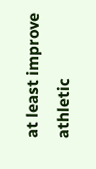at least improve athletic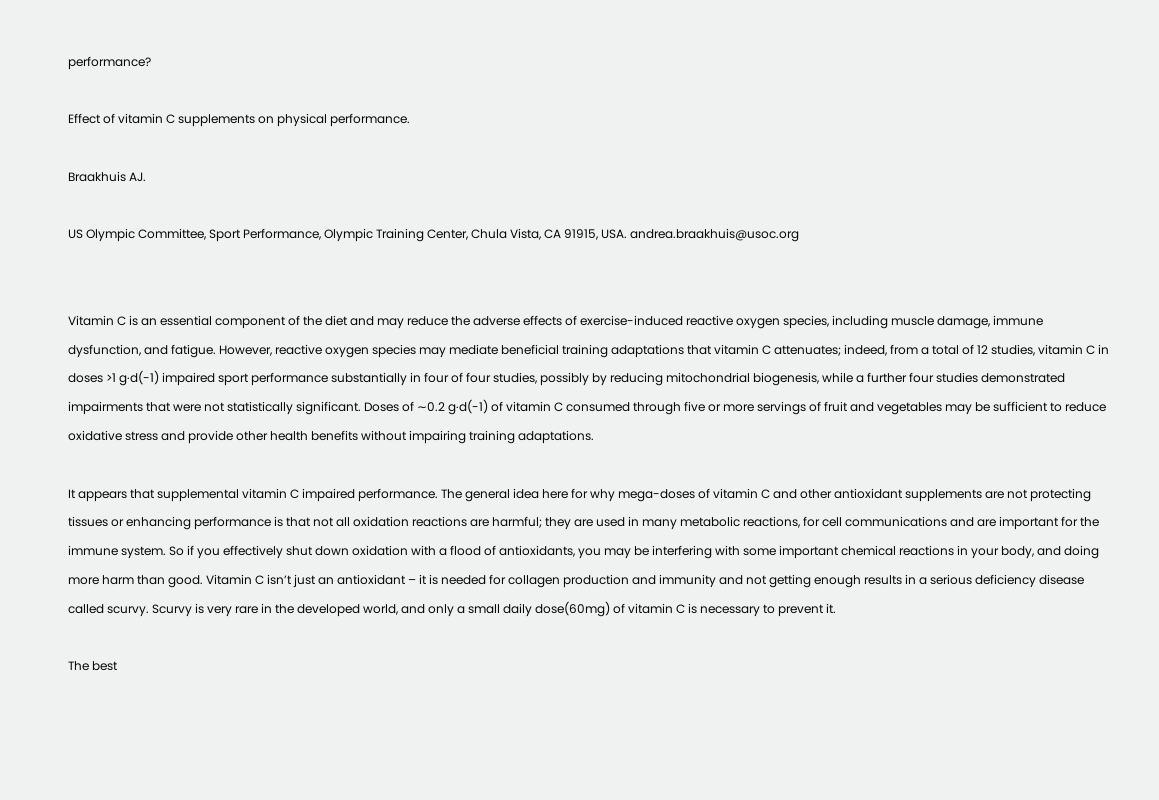performance?

Effect of vitamin C supplements on physical performance.

Braakhuis AJ.

US Olympic Committee, Sport Performance, Olympic Training Center, Chula Vista, CA 91915, USA. andrea.braakhuis@usoc.org


Vitamin C is an essential component of the diet and may reduce the adverse effects of exercise-induced reactive oxygen species, including muscle damage, immune dysfunction, and fatigue. However, reactive oxygen species may mediate beneficial training adaptations that vitamin C attenuates; indeed, from a total of 12 studies, vitamin C in doses >1 g·d(-1) impaired sport performance substantially in four of four studies, possibly by reducing mitochondrial biogenesis, while a further four studies demonstrated impairments that were not statistically significant. Doses of ∼0.2 g·d(-1) of vitamin C consumed through five or more servings of fruit and vegetables may be sufficient to reduce oxidative stress and provide other health benefits without impairing training adaptations.

It appears that supplemental vitamin C impaired performance. The general idea here for why mega-doses of vitamin C and other antioxidant supplements are not protecting tissues or enhancing performance is that not all oxidation reactions are harmful; they are used in many metabolic reactions, for cell communications and are important for the immune system. So if you effectively shut down oxidation with a flood of antioxidants, you may be interfering with some important chemical reactions in your body, and doing more harm than good. Vitamin C isn’t just an antioxidant – it is needed for collagen production and immunity and not getting enough results in a serious deficiency disease called scurvy. Scurvy is very rare in the developed world, and only a small daily dose(60mg) of vitamin C is necessary to prevent it.

The best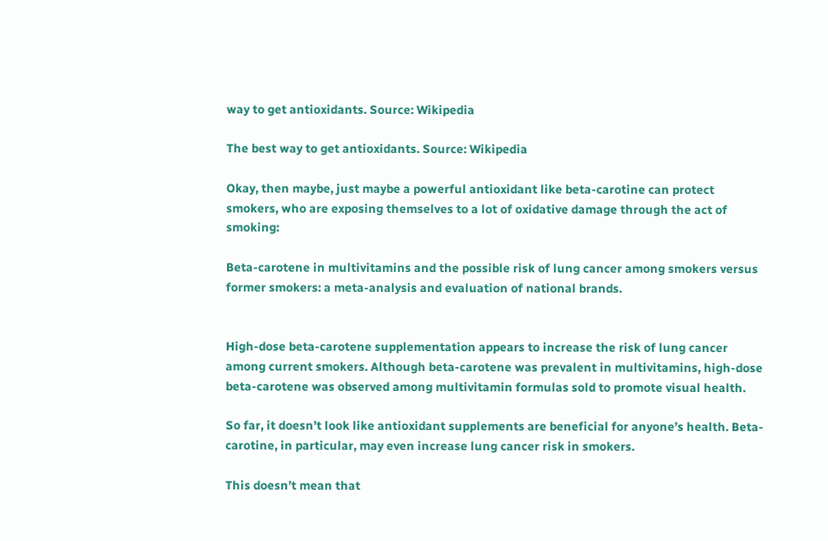way to get antioxidants. Source: Wikipedia

The best way to get antioxidants. Source: Wikipedia

Okay, then maybe, just maybe a powerful antioxidant like beta-carotine can protect smokers, who are exposing themselves to a lot of oxidative damage through the act of smoking:

Beta-carotene in multivitamins and the possible risk of lung cancer among smokers versus former smokers: a meta-analysis and evaluation of national brands.


High-dose beta-carotene supplementation appears to increase the risk of lung cancer among current smokers. Although beta-carotene was prevalent in multivitamins, high-dose beta-carotene was observed among multivitamin formulas sold to promote visual health.

So far, it doesn’t look like antioxidant supplements are beneficial for anyone’s health. Beta-carotine, in particular, may even increase lung cancer risk in smokers.

This doesn’t mean that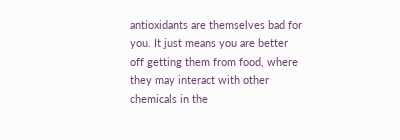antioxidants are themselves bad for you. It just means you are better off getting them from food, where they may interact with other chemicals in the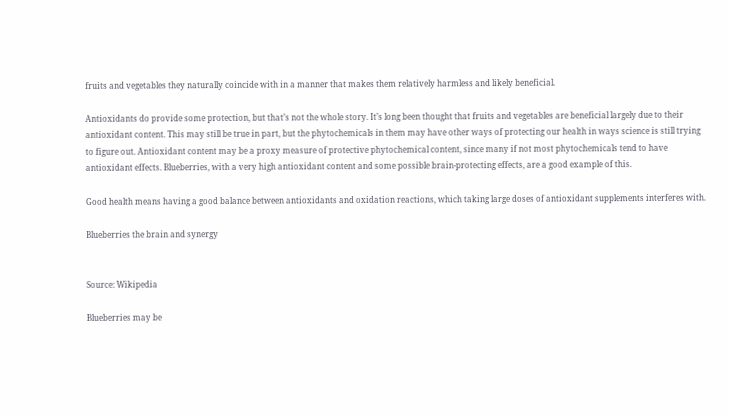fruits and vegetables they naturally coincide with in a manner that makes them relatively harmless and likely beneficial.

Antioxidants do provide some protection, but that’s not the whole story. It’s long been thought that fruits and vegetables are beneficial largely due to their antioxidant content. This may still be true in part, but the phytochemicals in them may have other ways of protecting our health in ways science is still trying to figure out. Antioxidant content may be a proxy measure of protective phytochemical content, since many if not most phytochemicals tend to have antioxidant effects. Blueberries, with a very high antioxidant content and some possible brain-protecting effects, are a good example of this.

Good health means having a good balance between antioxidants and oxidation reactions, which taking large doses of antioxidant supplements interferes with.

Blueberries the brain and synergy


Source: Wikipedia

Blueberries may be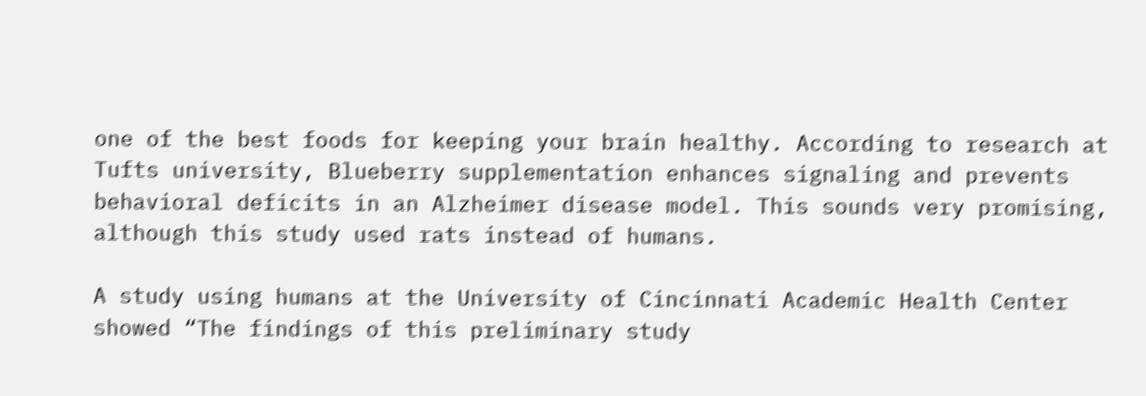one of the best foods for keeping your brain healthy. According to research at Tufts university, Blueberry supplementation enhances signaling and prevents behavioral deficits in an Alzheimer disease model. This sounds very promising, although this study used rats instead of humans.

A study using humans at the University of Cincinnati Academic Health Center showed “The findings of this preliminary study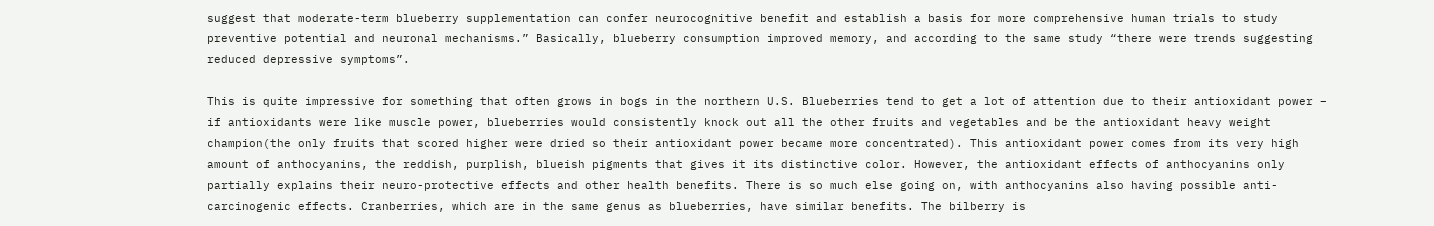suggest that moderate-term blueberry supplementation can confer neurocognitive benefit and establish a basis for more comprehensive human trials to study preventive potential and neuronal mechanisms.” Basically, blueberry consumption improved memory, and according to the same study “there were trends suggesting reduced depressive symptoms”.

This is quite impressive for something that often grows in bogs in the northern U.S. Blueberries tend to get a lot of attention due to their antioxidant power – if antioxidants were like muscle power, blueberries would consistently knock out all the other fruits and vegetables and be the antioxidant heavy weight champion(the only fruits that scored higher were dried so their antioxidant power became more concentrated). This antioxidant power comes from its very high amount of anthocyanins, the reddish, purplish, blueish pigments that gives it its distinctive color. However, the antioxidant effects of anthocyanins only partially explains their neuro-protective effects and other health benefits. There is so much else going on, with anthocyanins also having possible anti-carcinogenic effects. Cranberries, which are in the same genus as blueberries, have similar benefits. The bilberry is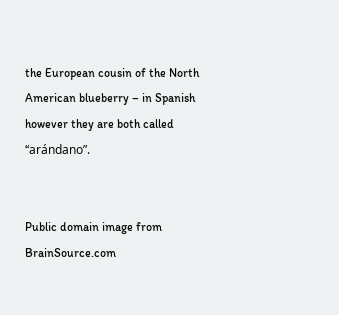the European cousin of the North American blueberry – in Spanish however they are both called “arándano”.


Public domain image from BrainSource.com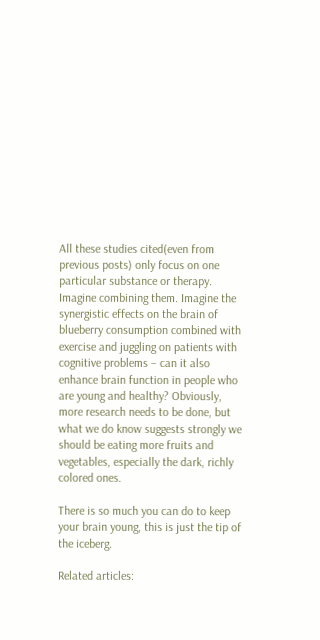All these studies cited(even from previous posts) only focus on one particular substance or therapy. Imagine combining them. Imagine the synergistic effects on the brain of blueberry consumption combined with exercise and juggling on patients with cognitive problems – can it also enhance brain function in people who are young and healthy? Obviously, more research needs to be done, but what we do know suggests strongly we should be eating more fruits and vegetables, especially the dark, richly colored ones.

There is so much you can do to keep your brain young, this is just the tip of the iceberg.

Related articles: